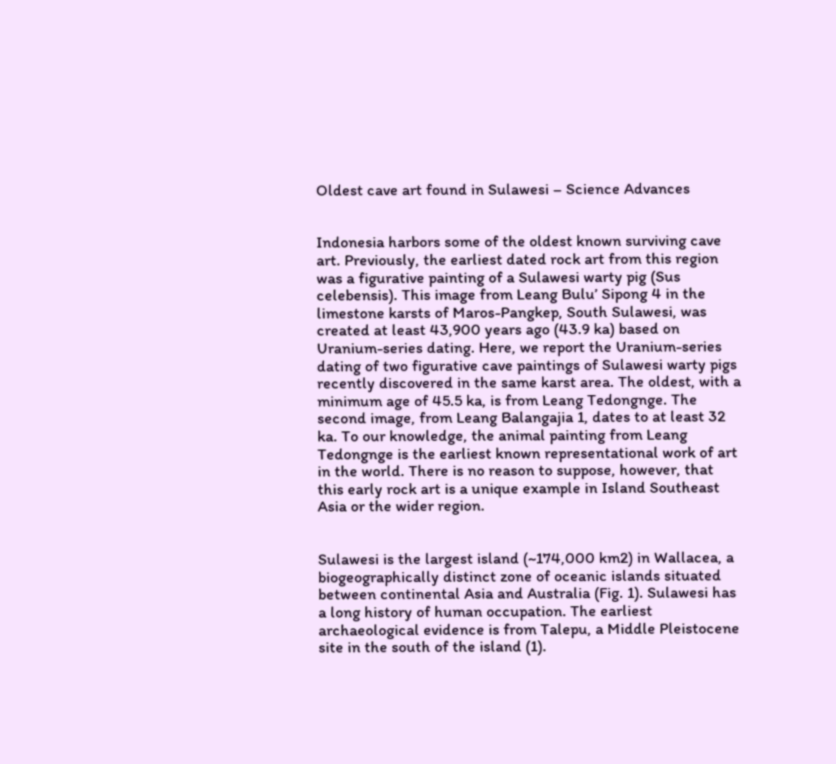Oldest cave art found in Sulawesi – Science Advances


Indonesia harbors some of the oldest known surviving cave art. Previously, the earliest dated rock art from this region was a figurative painting of a Sulawesi warty pig (Sus celebensis). This image from Leang Bulu’ Sipong 4 in the limestone karsts of Maros-Pangkep, South Sulawesi, was created at least 43,900 years ago (43.9 ka) based on Uranium-series dating. Here, we report the Uranium-series dating of two figurative cave paintings of Sulawesi warty pigs recently discovered in the same karst area. The oldest, with a minimum age of 45.5 ka, is from Leang Tedongnge. The second image, from Leang Balangajia 1, dates to at least 32 ka. To our knowledge, the animal painting from Leang Tedongnge is the earliest known representational work of art in the world. There is no reason to suppose, however, that this early rock art is a unique example in Island Southeast Asia or the wider region.


Sulawesi is the largest island (~174,000 km2) in Wallacea, a biogeographically distinct zone of oceanic islands situated between continental Asia and Australia (Fig. 1). Sulawesi has a long history of human occupation. The earliest archaeological evidence is from Talepu, a Middle Pleistocene site in the south of the island (1).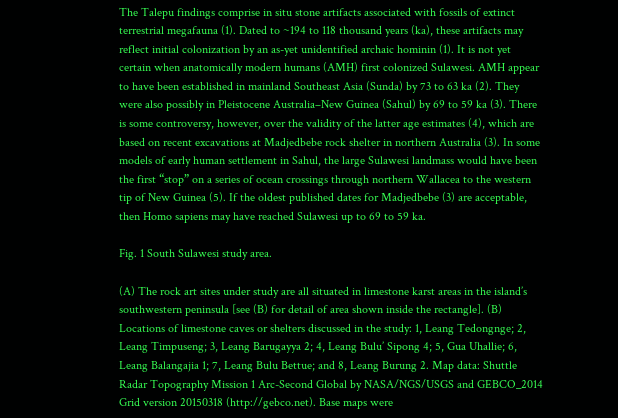The Talepu findings comprise in situ stone artifacts associated with fossils of extinct terrestrial megafauna (1). Dated to ~194 to 118 thousand years (ka), these artifacts may reflect initial colonization by an as-yet unidentified archaic hominin (1). It is not yet certain when anatomically modern humans (AMH) first colonized Sulawesi. AMH appear to have been established in mainland Southeast Asia (Sunda) by 73 to 63 ka (2). They were also possibly in Pleistocene Australia–New Guinea (Sahul) by 69 to 59 ka (3). There is some controversy, however, over the validity of the latter age estimates (4), which are based on recent excavations at Madjedbebe rock shelter in northern Australia (3). In some models of early human settlement in Sahul, the large Sulawesi landmass would have been the first “stop” on a series of ocean crossings through northern Wallacea to the western tip of New Guinea (5). If the oldest published dates for Madjedbebe (3) are acceptable, then Homo sapiens may have reached Sulawesi up to 69 to 59 ka.

Fig. 1 South Sulawesi study area.

(A) The rock art sites under study are all situated in limestone karst areas in the island’s southwestern peninsula [see (B) for detail of area shown inside the rectangle]. (B) Locations of limestone caves or shelters discussed in the study: 1, Leang Tedongnge; 2, Leang Timpuseng; 3, Leang Barugayya 2; 4, Leang Bulu’ Sipong 4; 5, Gua Uhallie; 6, Leang Balangajia 1; 7, Leang Bulu Bettue; and 8, Leang Burung 2. Map data: Shuttle Radar Topography Mission 1 Arc-Second Global by NASA/NGS/USGS and GEBCO_2014 Grid version 20150318 (http://gebco.net). Base maps were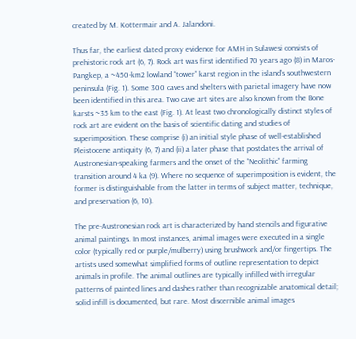created by M. Kottermair and A. Jalandoni.

Thus far, the earliest dated proxy evidence for AMH in Sulawesi consists of prehistoric rock art (6, 7). Rock art was first identified 70 years ago (8) in Maros-Pangkep, a ~450-km2 lowland “tower” karst region in the island’s southwestern peninsula (Fig. 1). Some 300 caves and shelters with parietal imagery have now been identified in this area. Two cave art sites are also known from the Bone karsts ~35 km to the east (Fig. 1). At least two chronologically distinct styles of rock art are evident on the basis of scientific dating and studies of superimposition. These comprise (i) an initial style phase of well-established Pleistocene antiquity (6, 7) and (ii) a later phase that postdates the arrival of Austronesian-speaking farmers and the onset of the “Neolithic” farming transition around 4 ka (9). Where no sequence of superimposition is evident, the former is distinguishable from the latter in terms of subject matter, technique, and preservation (6, 10).

The pre-Austronesian rock art is characterized by hand stencils and figurative animal paintings. In most instances, animal images were executed in a single color (typically red or purple/mulberry) using brushwork and/or fingertips. The artists used somewhat simplified forms of outline representation to depict animals in profile. The animal outlines are typically infilled with irregular patterns of painted lines and dashes rather than recognizable anatomical detail; solid infill is documented, but rare. Most discernible animal images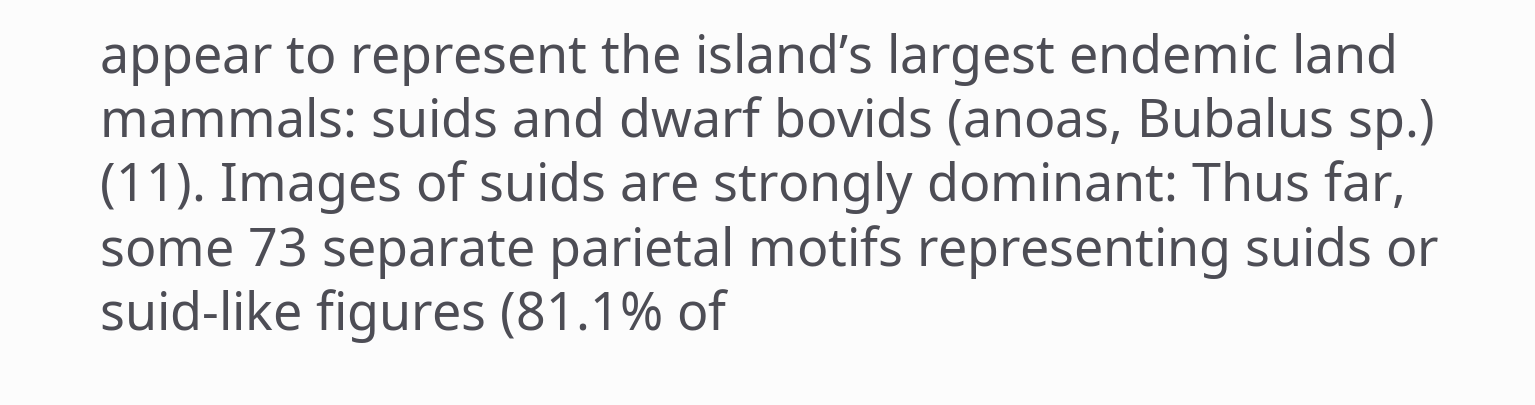appear to represent the island’s largest endemic land mammals: suids and dwarf bovids (anoas, Bubalus sp.) (11). Images of suids are strongly dominant: Thus far, some 73 separate parietal motifs representing suids or suid-like figures (81.1% of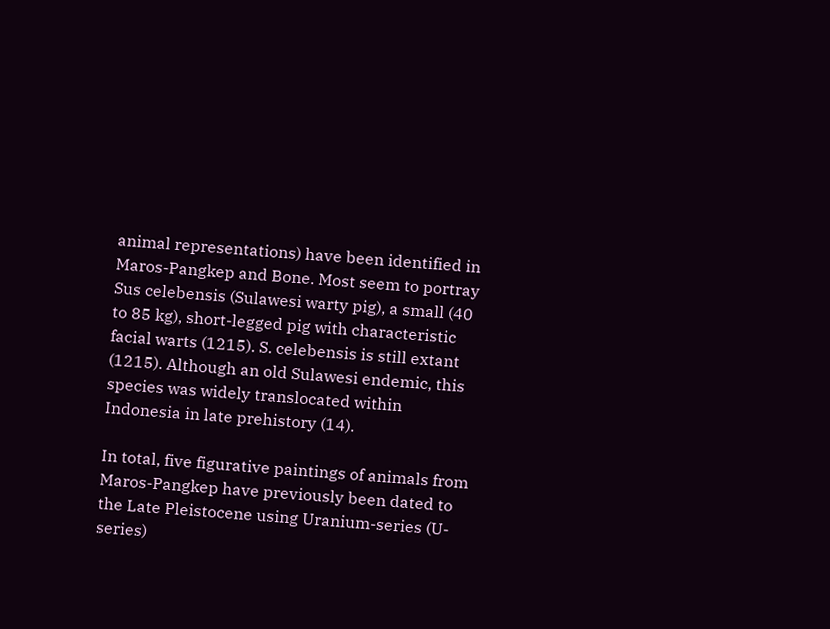animal representations) have been identified in Maros-Pangkep and Bone. Most seem to portray Sus celebensis (Sulawesi warty pig), a small (40 to 85 kg), short-legged pig with characteristic facial warts (1215). S. celebensis is still extant (1215). Although an old Sulawesi endemic, this species was widely translocated within Indonesia in late prehistory (14).

In total, five figurative paintings of animals from Maros-Pangkep have previously been dated to the Late Pleistocene using Uranium-series (U-series)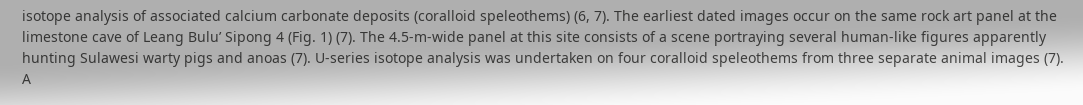isotope analysis of associated calcium carbonate deposits (coralloid speleothems) (6, 7). The earliest dated images occur on the same rock art panel at the limestone cave of Leang Bulu’ Sipong 4 (Fig. 1) (7). The 4.5-m-wide panel at this site consists of a scene portraying several human-like figures apparently hunting Sulawesi warty pigs and anoas (7). U-series isotope analysis was undertaken on four coralloid speleothems from three separate animal images (7). A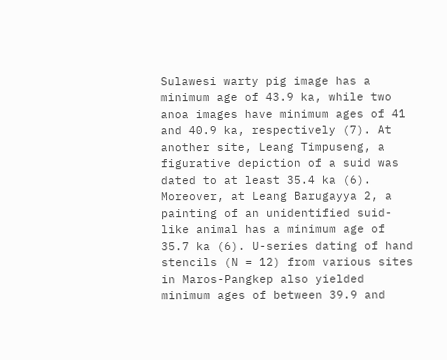Sulawesi warty pig image has a minimum age of 43.9 ka, while two anoa images have minimum ages of 41 and 40.9 ka, respectively (7). At another site, Leang Timpuseng, a figurative depiction of a suid was dated to at least 35.4 ka (6). Moreover, at Leang Barugayya 2, a painting of an unidentified suid-like animal has a minimum age of 35.7 ka (6). U-series dating of hand stencils (N = 12) from various sites in Maros-Pangkep also yielded minimum ages of between 39.9 and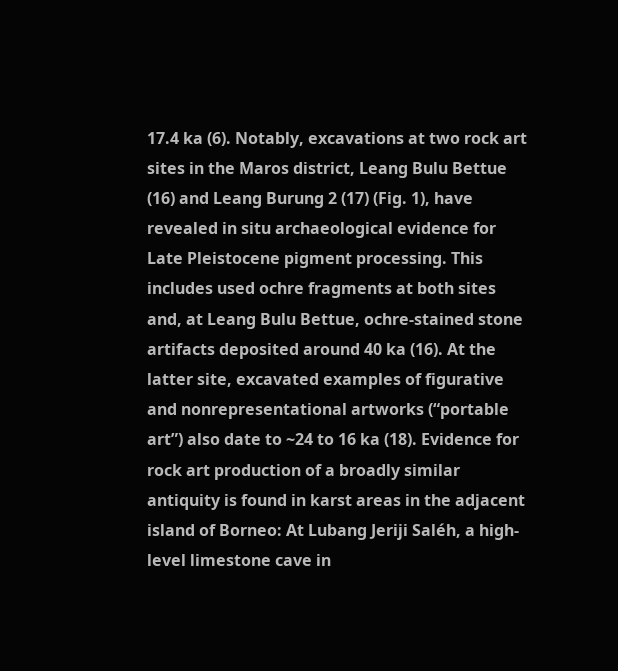17.4 ka (6). Notably, excavations at two rock art sites in the Maros district, Leang Bulu Bettue (16) and Leang Burung 2 (17) (Fig. 1), have revealed in situ archaeological evidence for Late Pleistocene pigment processing. This includes used ochre fragments at both sites and, at Leang Bulu Bettue, ochre-stained stone artifacts deposited around 40 ka (16). At the latter site, excavated examples of figurative and nonrepresentational artworks (“portable art”) also date to ~24 to 16 ka (18). Evidence for rock art production of a broadly similar antiquity is found in karst areas in the adjacent island of Borneo: At Lubang Jeriji Saléh, a high-level limestone cave in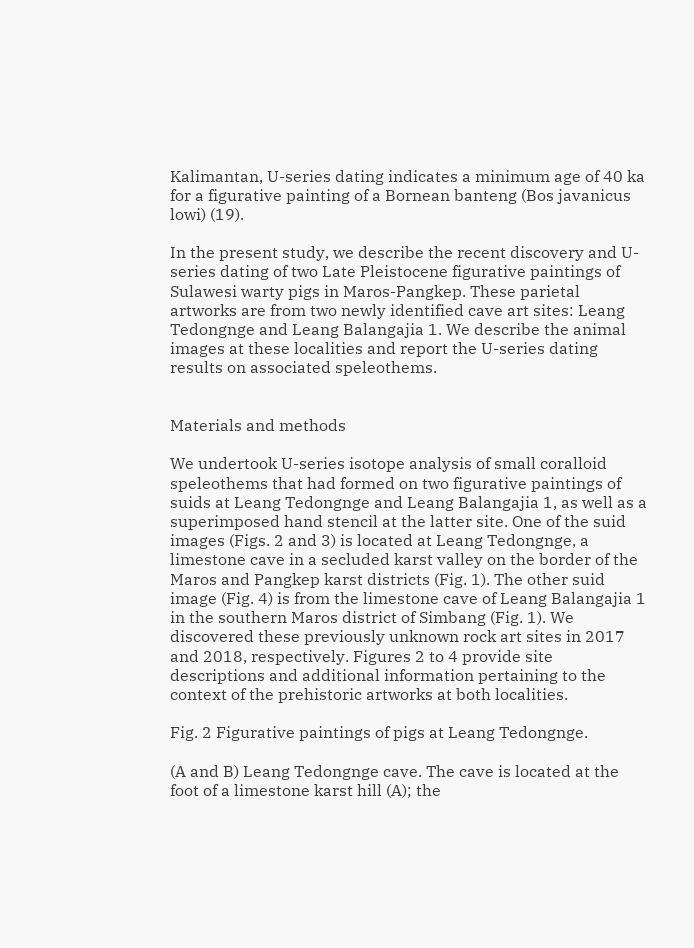Kalimantan, U-series dating indicates a minimum age of 40 ka for a figurative painting of a Bornean banteng (Bos javanicus lowi) (19).

In the present study, we describe the recent discovery and U-series dating of two Late Pleistocene figurative paintings of Sulawesi warty pigs in Maros-Pangkep. These parietal artworks are from two newly identified cave art sites: Leang Tedongnge and Leang Balangajia 1. We describe the animal images at these localities and report the U-series dating results on associated speleothems.


Materials and methods

We undertook U-series isotope analysis of small coralloid speleothems that had formed on two figurative paintings of suids at Leang Tedongnge and Leang Balangajia 1, as well as a superimposed hand stencil at the latter site. One of the suid images (Figs. 2 and 3) is located at Leang Tedongnge, a limestone cave in a secluded karst valley on the border of the Maros and Pangkep karst districts (Fig. 1). The other suid image (Fig. 4) is from the limestone cave of Leang Balangajia 1 in the southern Maros district of Simbang (Fig. 1). We discovered these previously unknown rock art sites in 2017 and 2018, respectively. Figures 2 to 4 provide site descriptions and additional information pertaining to the context of the prehistoric artworks at both localities.

Fig. 2 Figurative paintings of pigs at Leang Tedongnge.

(A and B) Leang Tedongnge cave. The cave is located at the foot of a limestone karst hill (A); the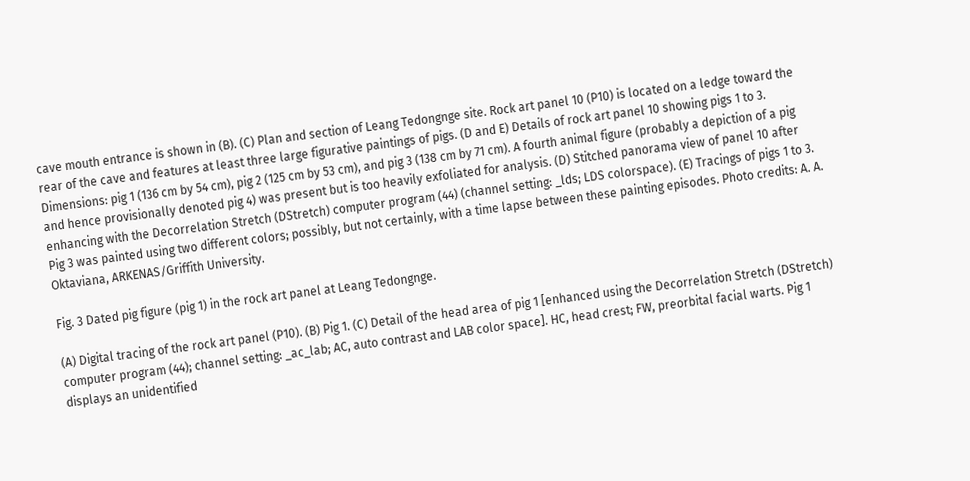cave mouth entrance is shown in (B). (C) Plan and section of Leang Tedongnge site. Rock art panel 10 (P10) is located on a ledge toward the rear of the cave and features at least three large figurative paintings of pigs. (D and E) Details of rock art panel 10 showing pigs 1 to 3. Dimensions: pig 1 (136 cm by 54 cm), pig 2 (125 cm by 53 cm), and pig 3 (138 cm by 71 cm). A fourth animal figure (probably a depiction of a pig and hence provisionally denoted pig 4) was present but is too heavily exfoliated for analysis. (D) Stitched panorama view of panel 10 after enhancing with the Decorrelation Stretch (DStretch) computer program (44) (channel setting: _lds; LDS colorspace). (E) Tracings of pigs 1 to 3. Pig 3 was painted using two different colors; possibly, but not certainly, with a time lapse between these painting episodes. Photo credits: A. A. Oktaviana, ARKENAS/Griffith University.

Fig. 3 Dated pig figure (pig 1) in the rock art panel at Leang Tedongnge.

(A) Digital tracing of the rock art panel (P10). (B) Pig 1. (C) Detail of the head area of pig 1 [enhanced using the Decorrelation Stretch (DStretch) computer program (44); channel setting: _ac_lab; AC, auto contrast and LAB color space]. HC, head crest; FW, preorbital facial warts. Pig 1 displays an unidentified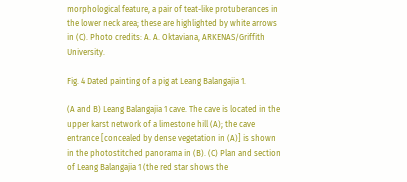morphological feature, a pair of teat-like protuberances in the lower neck area; these are highlighted by white arrows in (C). Photo credits: A. A. Oktaviana, ARKENAS/Griffith University.

Fig. 4 Dated painting of a pig at Leang Balangajia 1.

(A and B) Leang Balangajia 1 cave. The cave is located in the upper karst network of a limestone hill (A); the cave entrance [concealed by dense vegetation in (A)] is shown in the photostitched panorama in (B). (C) Plan and section of Leang Balangajia 1 (the red star shows the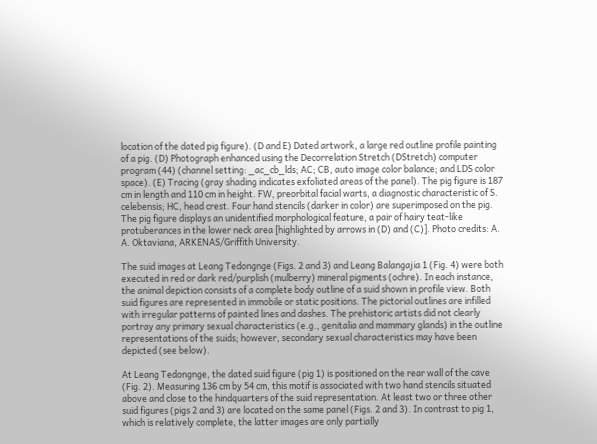location of the dated pig figure). (D and E) Dated artwork, a large red outline profile painting of a pig. (D) Photograph enhanced using the Decorrelation Stretch (DStretch) computer program (44) (channel setting: _ac_cb_lds; AC; CB, auto image color balance; and LDS color space). (E) Tracing (gray shading indicates exfoliated areas of the panel). The pig figure is 187 cm in length and 110 cm in height. FW, preorbital facial warts, a diagnostic characteristic of S. celebensis; HC, head crest. Four hand stencils (darker in color) are superimposed on the pig. The pig figure displays an unidentified morphological feature, a pair of hairy teat-like protuberances in the lower neck area [highlighted by arrows in (D) and (C)]. Photo credits: A. A. Oktaviana, ARKENAS/Griffith University.

The suid images at Leang Tedongnge (Figs. 2 and 3) and Leang Balangajia 1 (Fig. 4) were both executed in red or dark red/purplish (mulberry) mineral pigments (ochre). In each instance, the animal depiction consists of a complete body outline of a suid shown in profile view. Both suid figures are represented in immobile or static positions. The pictorial outlines are infilled with irregular patterns of painted lines and dashes. The prehistoric artists did not clearly portray any primary sexual characteristics (e.g., genitalia and mammary glands) in the outline representations of the suids; however, secondary sexual characteristics may have been depicted (see below).

At Leang Tedongnge, the dated suid figure (pig 1) is positioned on the rear wall of the cave (Fig. 2). Measuring 136 cm by 54 cm, this motif is associated with two hand stencils situated above and close to the hindquarters of the suid representation. At least two or three other suid figures (pigs 2 and 3) are located on the same panel (Figs. 2 and 3). In contrast to pig 1, which is relatively complete, the latter images are only partially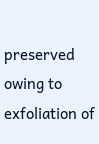preserved owing to exfoliation of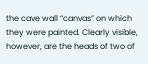the cave wall “canvas” on which they were painted. Clearly visible, however, are the heads of two of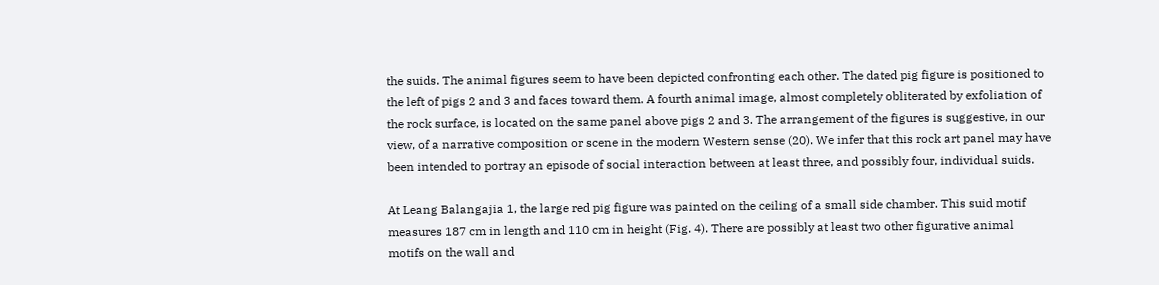the suids. The animal figures seem to have been depicted confronting each other. The dated pig figure is positioned to the left of pigs 2 and 3 and faces toward them. A fourth animal image, almost completely obliterated by exfoliation of the rock surface, is located on the same panel above pigs 2 and 3. The arrangement of the figures is suggestive, in our view, of a narrative composition or scene in the modern Western sense (20). We infer that this rock art panel may have been intended to portray an episode of social interaction between at least three, and possibly four, individual suids.

At Leang Balangajia 1, the large red pig figure was painted on the ceiling of a small side chamber. This suid motif measures 187 cm in length and 110 cm in height (Fig. 4). There are possibly at least two other figurative animal motifs on the wall and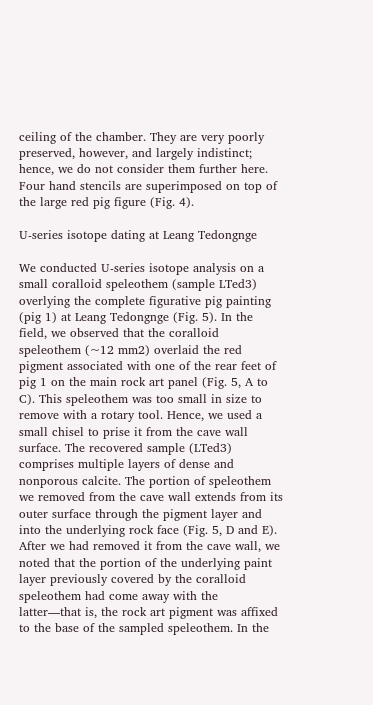ceiling of the chamber. They are very poorly preserved, however, and largely indistinct; hence, we do not consider them further here. Four hand stencils are superimposed on top of the large red pig figure (Fig. 4).

U-series isotope dating at Leang Tedongnge

We conducted U-series isotope analysis on a small coralloid speleothem (sample LTed3) overlying the complete figurative pig painting (pig 1) at Leang Tedongnge (Fig. 5). In the field, we observed that the coralloid speleothem (~12 mm2) overlaid the red pigment associated with one of the rear feet of pig 1 on the main rock art panel (Fig. 5, A to C). This speleothem was too small in size to remove with a rotary tool. Hence, we used a small chisel to prise it from the cave wall surface. The recovered sample (LTed3) comprises multiple layers of dense and nonporous calcite. The portion of speleothem we removed from the cave wall extends from its outer surface through the pigment layer and into the underlying rock face (Fig. 5, D and E). After we had removed it from the cave wall, we noted that the portion of the underlying paint layer previously covered by the coralloid speleothem had come away with the latter—that is, the rock art pigment was affixed to the base of the sampled speleothem. In the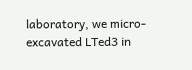laboratory, we micro-excavated LTed3 in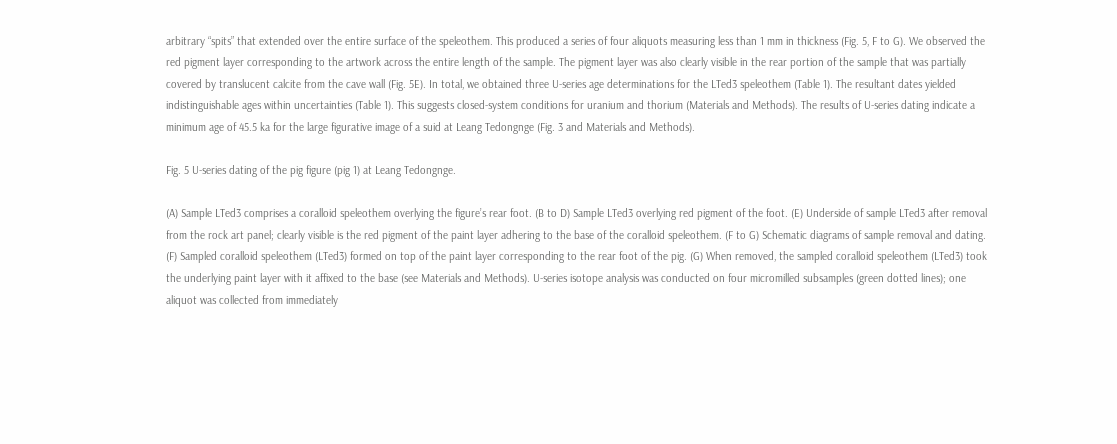arbitrary “spits” that extended over the entire surface of the speleothem. This produced a series of four aliquots measuring less than 1 mm in thickness (Fig. 5, F to G). We observed the red pigment layer corresponding to the artwork across the entire length of the sample. The pigment layer was also clearly visible in the rear portion of the sample that was partially covered by translucent calcite from the cave wall (Fig. 5E). In total, we obtained three U-series age determinations for the LTed3 speleothem (Table 1). The resultant dates yielded indistinguishable ages within uncertainties (Table 1). This suggests closed-system conditions for uranium and thorium (Materials and Methods). The results of U-series dating indicate a minimum age of 45.5 ka for the large figurative image of a suid at Leang Tedongnge (Fig. 3 and Materials and Methods).

Fig. 5 U-series dating of the pig figure (pig 1) at Leang Tedongnge.

(A) Sample LTed3 comprises a coralloid speleothem overlying the figure’s rear foot. (B to D) Sample LTed3 overlying red pigment of the foot. (E) Underside of sample LTed3 after removal from the rock art panel; clearly visible is the red pigment of the paint layer adhering to the base of the coralloid speleothem. (F to G) Schematic diagrams of sample removal and dating. (F) Sampled coralloid speleothem (LTed3) formed on top of the paint layer corresponding to the rear foot of the pig. (G) When removed, the sampled coralloid speleothem (LTed3) took the underlying paint layer with it affixed to the base (see Materials and Methods). U-series isotope analysis was conducted on four micromilled subsamples (green dotted lines); one aliquot was collected from immediately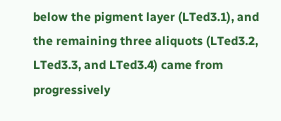below the pigment layer (LTed3.1), and the remaining three aliquots (LTed3.2, LTed3.3, and LTed3.4) came from progressively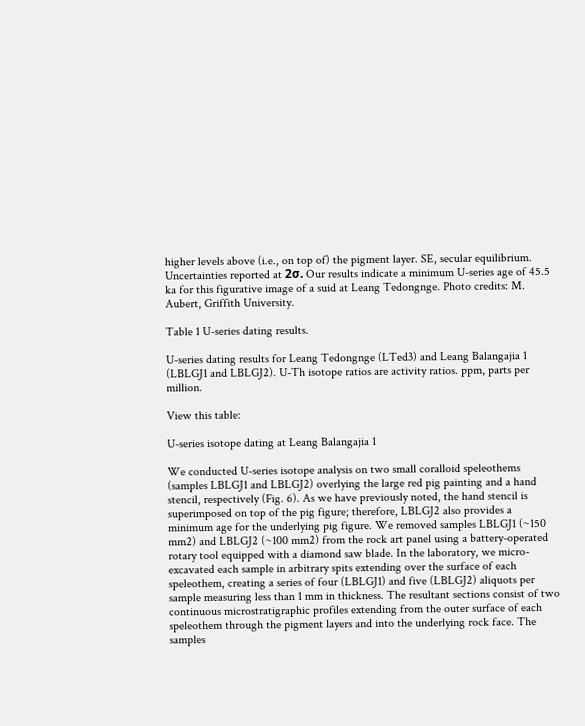higher levels above (i.e., on top of) the pigment layer. SE, secular equilibrium. Uncertainties reported at 2σ. Our results indicate a minimum U-series age of 45.5 ka for this figurative image of a suid at Leang Tedongnge. Photo credits: M. Aubert, Griffith University.

Table 1 U-series dating results.

U-series dating results for Leang Tedongnge (LTed3) and Leang Balangajia 1 (LBLGJ1 and LBLGJ2). U-Th isotope ratios are activity ratios. ppm, parts per million.

View this table:

U-series isotope dating at Leang Balangajia 1

We conducted U-series isotope analysis on two small coralloid speleothems (samples LBLGJ1 and LBLGJ2) overlying the large red pig painting and a hand stencil, respectively (Fig. 6). As we have previously noted, the hand stencil is superimposed on top of the pig figure; therefore, LBLGJ2 also provides a minimum age for the underlying pig figure. We removed samples LBLGJ1 (~150 mm2) and LBLGJ2 (~100 mm2) from the rock art panel using a battery-operated rotary tool equipped with a diamond saw blade. In the laboratory, we micro-excavated each sample in arbitrary spits extending over the surface of each speleothem, creating a series of four (LBLGJ1) and five (LBLGJ2) aliquots per sample measuring less than 1 mm in thickness. The resultant sections consist of two continuous microstratigraphic profiles extending from the outer surface of each speleothem through the pigment layers and into the underlying rock face. The samples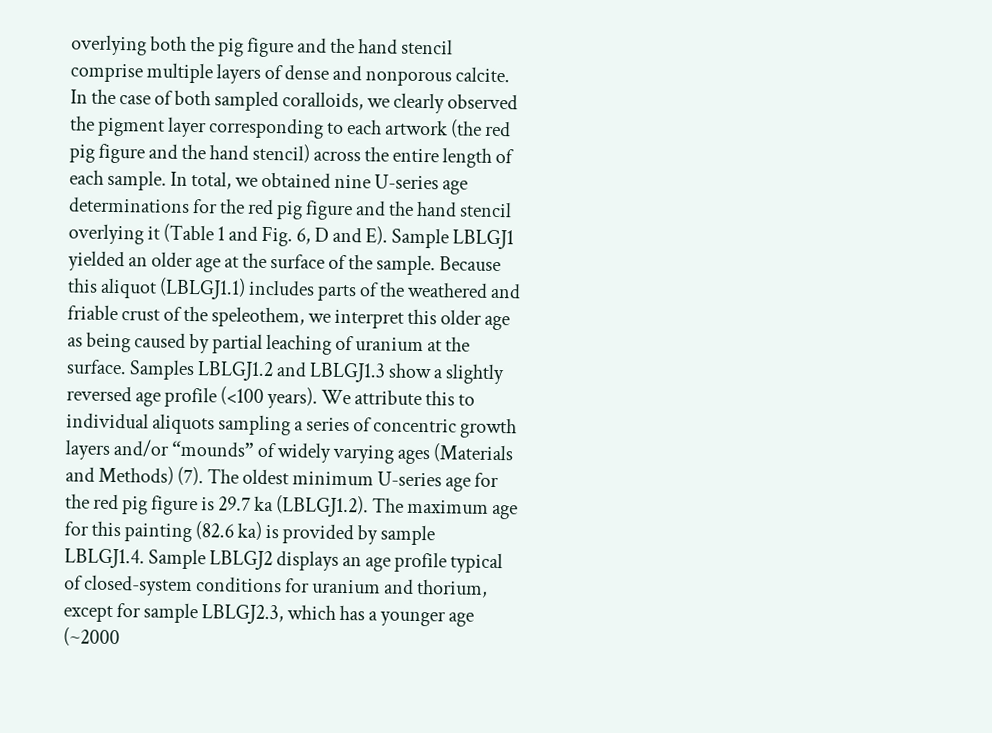overlying both the pig figure and the hand stencil comprise multiple layers of dense and nonporous calcite. In the case of both sampled coralloids, we clearly observed the pigment layer corresponding to each artwork (the red pig figure and the hand stencil) across the entire length of each sample. In total, we obtained nine U-series age determinations for the red pig figure and the hand stencil overlying it (Table 1 and Fig. 6, D and E). Sample LBLGJ1 yielded an older age at the surface of the sample. Because this aliquot (LBLGJ1.1) includes parts of the weathered and friable crust of the speleothem, we interpret this older age as being caused by partial leaching of uranium at the surface. Samples LBLGJ1.2 and LBLGJ1.3 show a slightly reversed age profile (<100 years). We attribute this to individual aliquots sampling a series of concentric growth layers and/or “mounds” of widely varying ages (Materials and Methods) (7). The oldest minimum U-series age for the red pig figure is 29.7 ka (LBLGJ1.2). The maximum age for this painting (82.6 ka) is provided by sample LBLGJ1.4. Sample LBLGJ2 displays an age profile typical of closed-system conditions for uranium and thorium, except for sample LBLGJ2.3, which has a younger age (~2000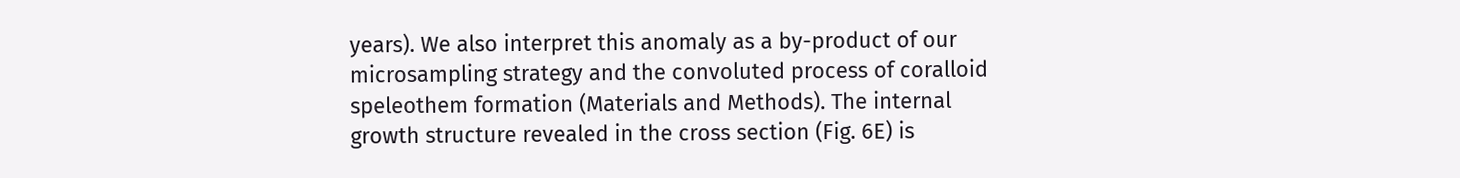years). We also interpret this anomaly as a by-product of our microsampling strategy and the convoluted process of coralloid speleothem formation (Materials and Methods). The internal growth structure revealed in the cross section (Fig. 6E) is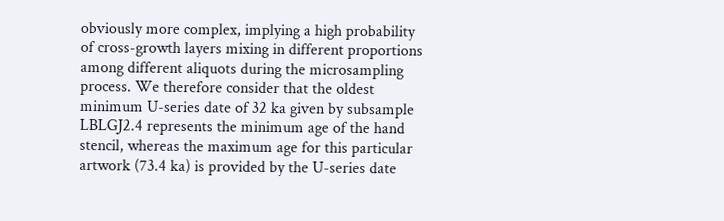obviously more complex, implying a high probability of cross-growth layers mixing in different proportions among different aliquots during the microsampling process. We therefore consider that the oldest minimum U-series date of 32 ka given by subsample LBLGJ2.4 represents the minimum age of the hand stencil, whereas the maximum age for this particular artwork (73.4 ka) is provided by the U-series date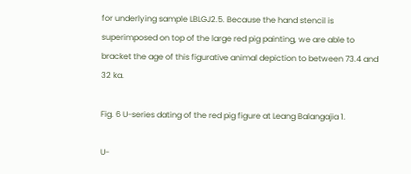for underlying sample LBLGJ2.5. Because the hand stencil is superimposed on top of the large red pig painting, we are able to bracket the age of this figurative animal depiction to between 73.4 and 32 ka.

Fig. 6 U-series dating of the red pig figure at Leang Balangajia 1.

U-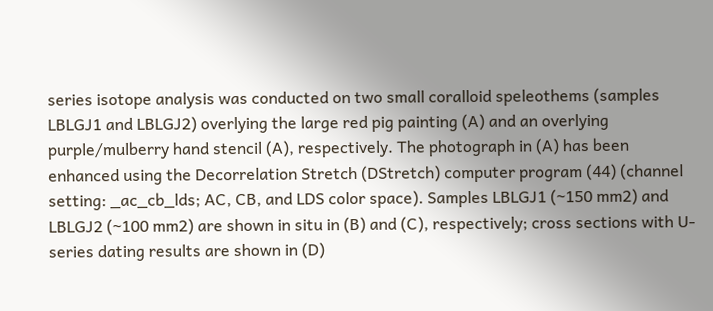series isotope analysis was conducted on two small coralloid speleothems (samples LBLGJ1 and LBLGJ2) overlying the large red pig painting (A) and an overlying purple/mulberry hand stencil (A), respectively. The photograph in (A) has been enhanced using the Decorrelation Stretch (DStretch) computer program (44) (channel setting: _ac_cb_lds; AC, CB, and LDS color space). Samples LBLGJ1 (~150 mm2) and LBLGJ2 (~100 mm2) are shown in situ in (B) and (C), respectively; cross sections with U-series dating results are shown in (D)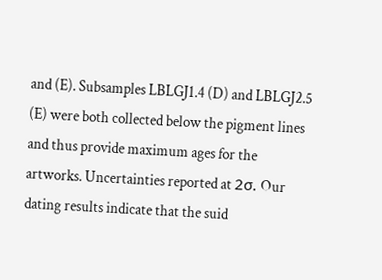and (E). Subsamples LBLGJ1.4 (D) and LBLGJ2.5 (E) were both collected below the pigment lines and thus provide maximum ages for the artworks. Uncertainties reported at 2σ. Our dating results indicate that the suid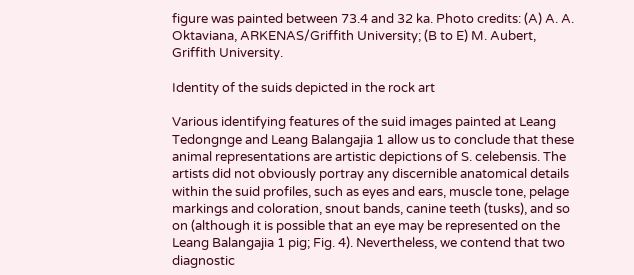figure was painted between 73.4 and 32 ka. Photo credits: (A) A. A. Oktaviana, ARKENAS/Griffith University; (B to E) M. Aubert, Griffith University.

Identity of the suids depicted in the rock art

Various identifying features of the suid images painted at Leang Tedongnge and Leang Balangajia 1 allow us to conclude that these animal representations are artistic depictions of S. celebensis. The artists did not obviously portray any discernible anatomical details within the suid profiles, such as eyes and ears, muscle tone, pelage markings and coloration, snout bands, canine teeth (tusks), and so on (although it is possible that an eye may be represented on the Leang Balangajia 1 pig; Fig. 4). Nevertheless, we contend that two diagnostic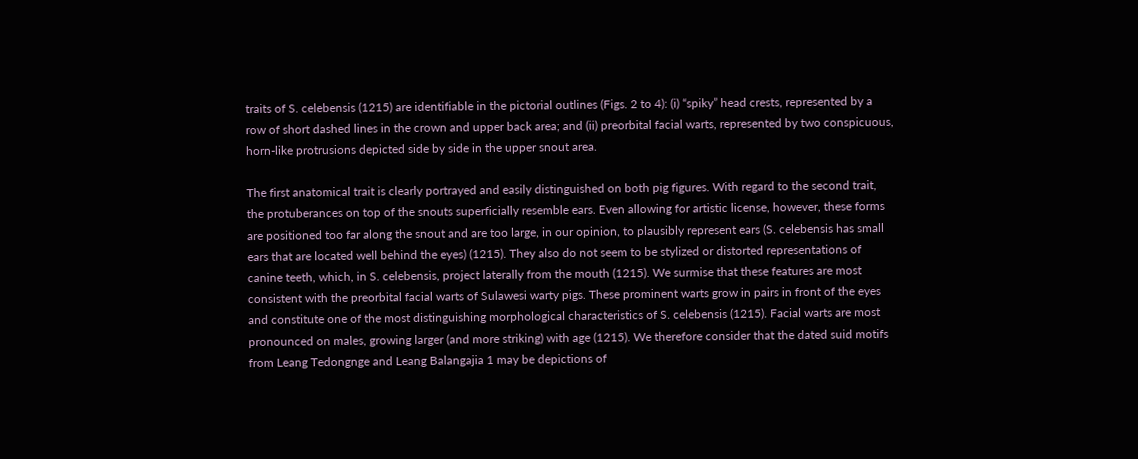traits of S. celebensis (1215) are identifiable in the pictorial outlines (Figs. 2 to 4): (i) “spiky” head crests, represented by a row of short dashed lines in the crown and upper back area; and (ii) preorbital facial warts, represented by two conspicuous, horn-like protrusions depicted side by side in the upper snout area.

The first anatomical trait is clearly portrayed and easily distinguished on both pig figures. With regard to the second trait, the protuberances on top of the snouts superficially resemble ears. Even allowing for artistic license, however, these forms are positioned too far along the snout and are too large, in our opinion, to plausibly represent ears (S. celebensis has small ears that are located well behind the eyes) (1215). They also do not seem to be stylized or distorted representations of canine teeth, which, in S. celebensis, project laterally from the mouth (1215). We surmise that these features are most consistent with the preorbital facial warts of Sulawesi warty pigs. These prominent warts grow in pairs in front of the eyes and constitute one of the most distinguishing morphological characteristics of S. celebensis (1215). Facial warts are most pronounced on males, growing larger (and more striking) with age (1215). We therefore consider that the dated suid motifs from Leang Tedongnge and Leang Balangajia 1 may be depictions of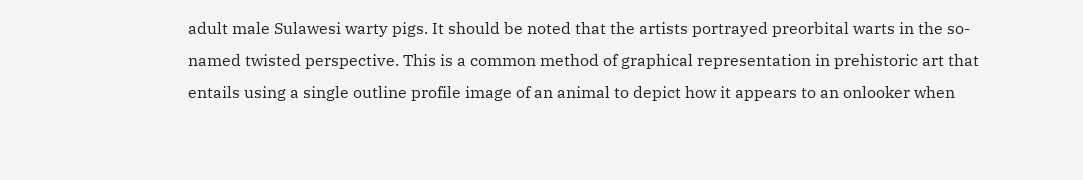adult male Sulawesi warty pigs. It should be noted that the artists portrayed preorbital warts in the so-named twisted perspective. This is a common method of graphical representation in prehistoric art that entails using a single outline profile image of an animal to depict how it appears to an onlooker when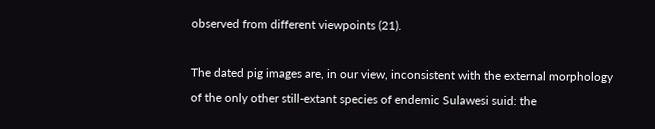observed from different viewpoints (21).

The dated pig images are, in our view, inconsistent with the external morphology of the only other still-extant species of endemic Sulawesi suid: the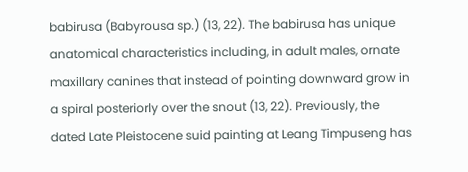babirusa (Babyrousa sp.) (13, 22). The babirusa has unique anatomical characteristics including, in adult males, ornate maxillary canines that instead of pointing downward grow in a spiral posteriorly over the snout (13, 22). Previously, the dated Late Pleistocene suid painting at Leang Timpuseng has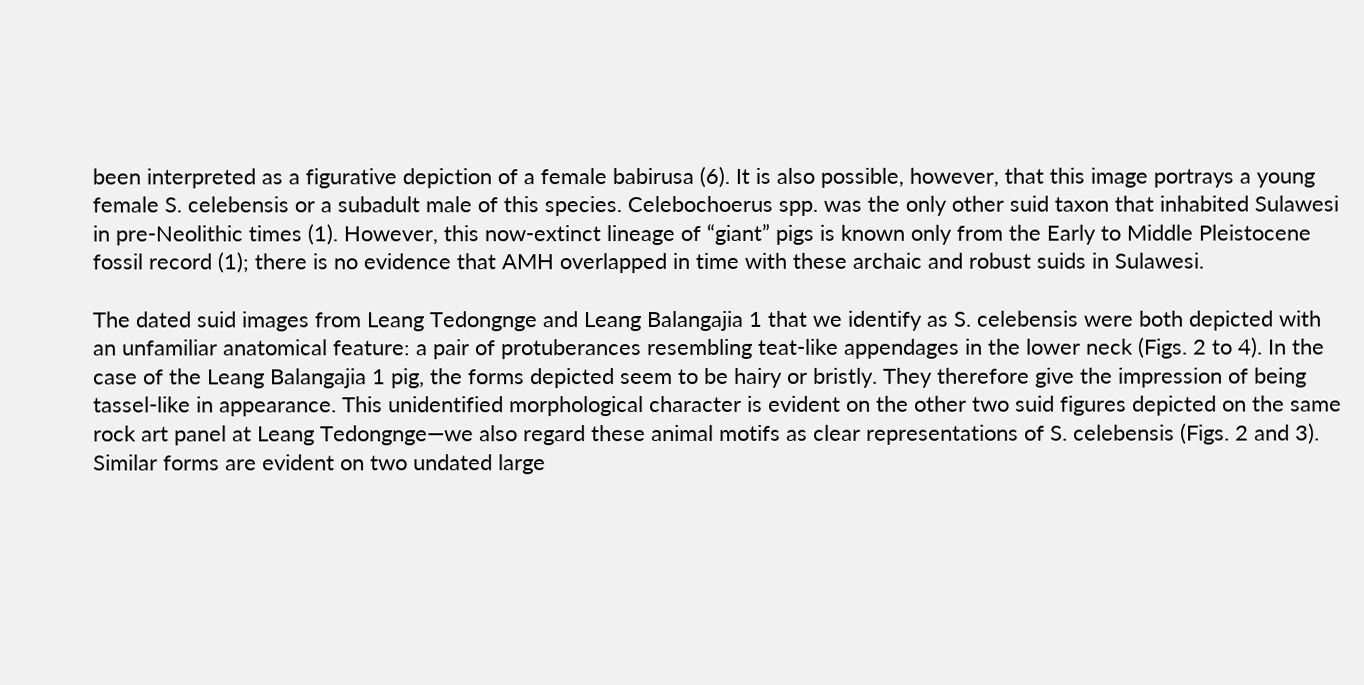been interpreted as a figurative depiction of a female babirusa (6). It is also possible, however, that this image portrays a young female S. celebensis or a subadult male of this species. Celebochoerus spp. was the only other suid taxon that inhabited Sulawesi in pre-Neolithic times (1). However, this now-extinct lineage of “giant” pigs is known only from the Early to Middle Pleistocene fossil record (1); there is no evidence that AMH overlapped in time with these archaic and robust suids in Sulawesi.

The dated suid images from Leang Tedongnge and Leang Balangajia 1 that we identify as S. celebensis were both depicted with an unfamiliar anatomical feature: a pair of protuberances resembling teat-like appendages in the lower neck (Figs. 2 to 4). In the case of the Leang Balangajia 1 pig, the forms depicted seem to be hairy or bristly. They therefore give the impression of being tassel-like in appearance. This unidentified morphological character is evident on the other two suid figures depicted on the same rock art panel at Leang Tedongnge—we also regard these animal motifs as clear representations of S. celebensis (Figs. 2 and 3). Similar forms are evident on two undated large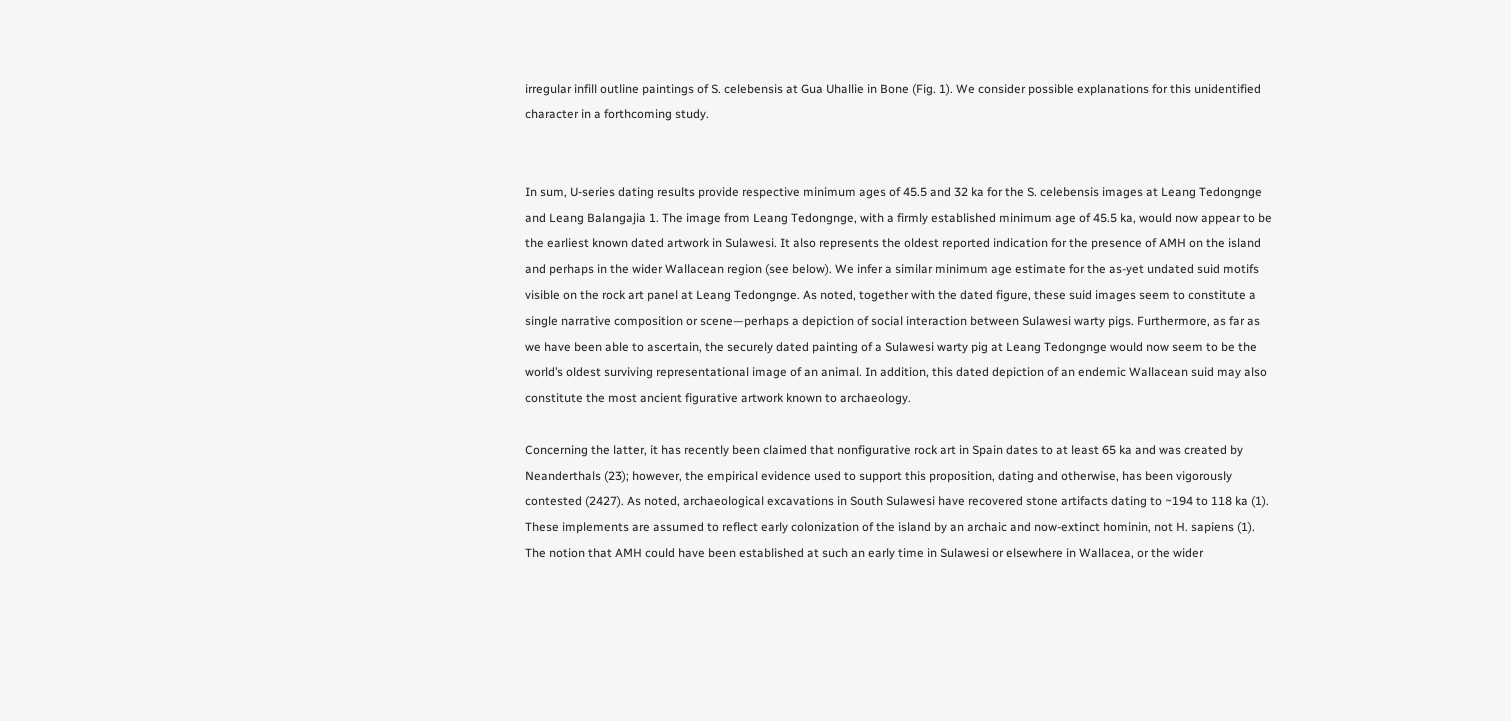irregular infill outline paintings of S. celebensis at Gua Uhallie in Bone (Fig. 1). We consider possible explanations for this unidentified character in a forthcoming study.


In sum, U-series dating results provide respective minimum ages of 45.5 and 32 ka for the S. celebensis images at Leang Tedongnge and Leang Balangajia 1. The image from Leang Tedongnge, with a firmly established minimum age of 45.5 ka, would now appear to be the earliest known dated artwork in Sulawesi. It also represents the oldest reported indication for the presence of AMH on the island and perhaps in the wider Wallacean region (see below). We infer a similar minimum age estimate for the as-yet undated suid motifs visible on the rock art panel at Leang Tedongnge. As noted, together with the dated figure, these suid images seem to constitute a single narrative composition or scene—perhaps a depiction of social interaction between Sulawesi warty pigs. Furthermore, as far as we have been able to ascertain, the securely dated painting of a Sulawesi warty pig at Leang Tedongnge would now seem to be the world’s oldest surviving representational image of an animal. In addition, this dated depiction of an endemic Wallacean suid may also constitute the most ancient figurative artwork known to archaeology.

Concerning the latter, it has recently been claimed that nonfigurative rock art in Spain dates to at least 65 ka and was created by Neanderthals (23); however, the empirical evidence used to support this proposition, dating and otherwise, has been vigorously contested (2427). As noted, archaeological excavations in South Sulawesi have recovered stone artifacts dating to ~194 to 118 ka (1). These implements are assumed to reflect early colonization of the island by an archaic and now-extinct hominin, not H. sapiens (1). The notion that AMH could have been established at such an early time in Sulawesi or elsewhere in Wallacea, or the wider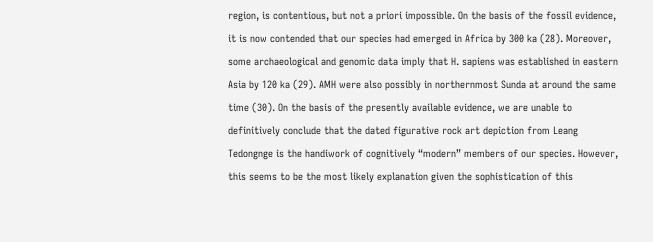region, is contentious, but not a priori impossible. On the basis of the fossil evidence, it is now contended that our species had emerged in Africa by 300 ka (28). Moreover, some archaeological and genomic data imply that H. sapiens was established in eastern Asia by 120 ka (29). AMH were also possibly in northernmost Sunda at around the same time (30). On the basis of the presently available evidence, we are unable to definitively conclude that the dated figurative rock art depiction from Leang Tedongnge is the handiwork of cognitively “modern” members of our species. However, this seems to be the most likely explanation given the sophistication of this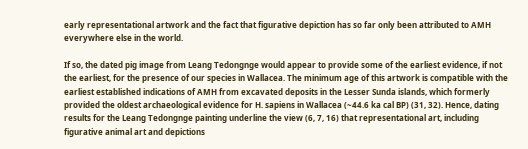early representational artwork and the fact that figurative depiction has so far only been attributed to AMH everywhere else in the world.

If so, the dated pig image from Leang Tedongnge would appear to provide some of the earliest evidence, if not the earliest, for the presence of our species in Wallacea. The minimum age of this artwork is compatible with the earliest established indications of AMH from excavated deposits in the Lesser Sunda islands, which formerly provided the oldest archaeological evidence for H. sapiens in Wallacea (~44.6 ka cal BP) (31, 32). Hence, dating results for the Leang Tedongnge painting underline the view (6, 7, 16) that representational art, including figurative animal art and depictions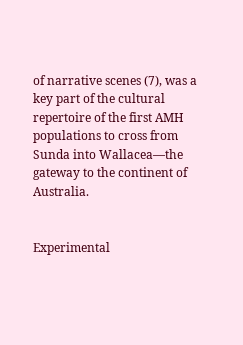of narrative scenes (7), was a key part of the cultural repertoire of the first AMH populations to cross from Sunda into Wallacea—the gateway to the continent of Australia.


Experimental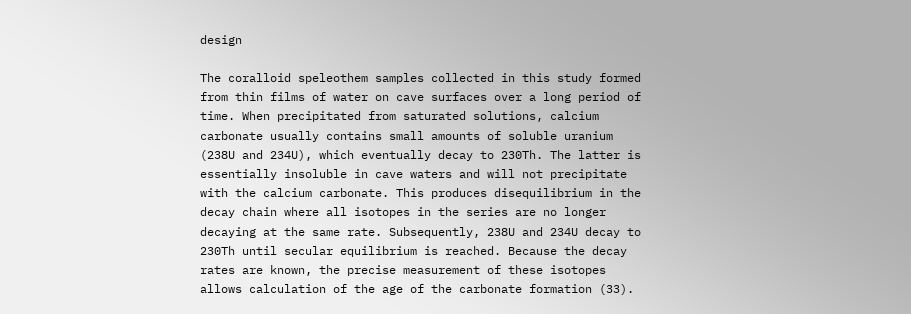design

The coralloid speleothem samples collected in this study formed from thin films of water on cave surfaces over a long period of time. When precipitated from saturated solutions, calcium carbonate usually contains small amounts of soluble uranium (238U and 234U), which eventually decay to 230Th. The latter is essentially insoluble in cave waters and will not precipitate with the calcium carbonate. This produces disequilibrium in the decay chain where all isotopes in the series are no longer decaying at the same rate. Subsequently, 238U and 234U decay to 230Th until secular equilibrium is reached. Because the decay rates are known, the precise measurement of these isotopes allows calculation of the age of the carbonate formation (33).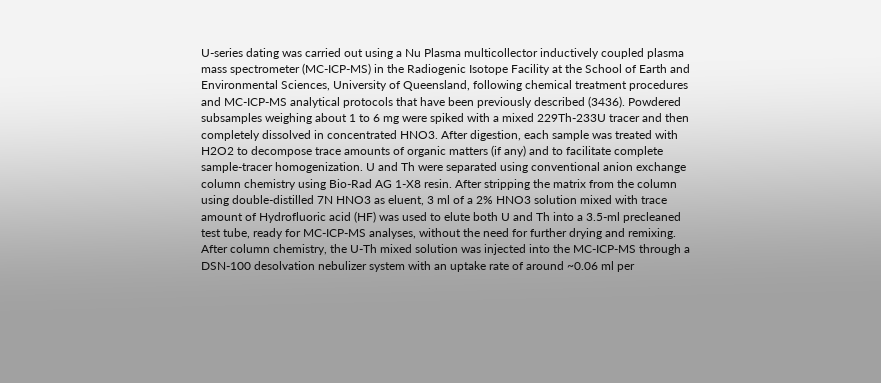U-series dating was carried out using a Nu Plasma multicollector inductively coupled plasma mass spectrometer (MC-ICP-MS) in the Radiogenic Isotope Facility at the School of Earth and Environmental Sciences, University of Queensland, following chemical treatment procedures and MC-ICP-MS analytical protocols that have been previously described (3436). Powdered subsamples weighing about 1 to 6 mg were spiked with a mixed 229Th-233U tracer and then completely dissolved in concentrated HNO3. After digestion, each sample was treated with H2O2 to decompose trace amounts of organic matters (if any) and to facilitate complete sample-tracer homogenization. U and Th were separated using conventional anion exchange column chemistry using Bio-Rad AG 1-X8 resin. After stripping the matrix from the column using double-distilled 7N HNO3 as eluent, 3 ml of a 2% HNO3 solution mixed with trace amount of Hydrofluoric acid (HF) was used to elute both U and Th into a 3.5-ml precleaned test tube, ready for MC-ICP-MS analyses, without the need for further drying and remixing. After column chemistry, the U-Th mixed solution was injected into the MC-ICP-MS through a DSN-100 desolvation nebulizer system with an uptake rate of around ~0.06 ml per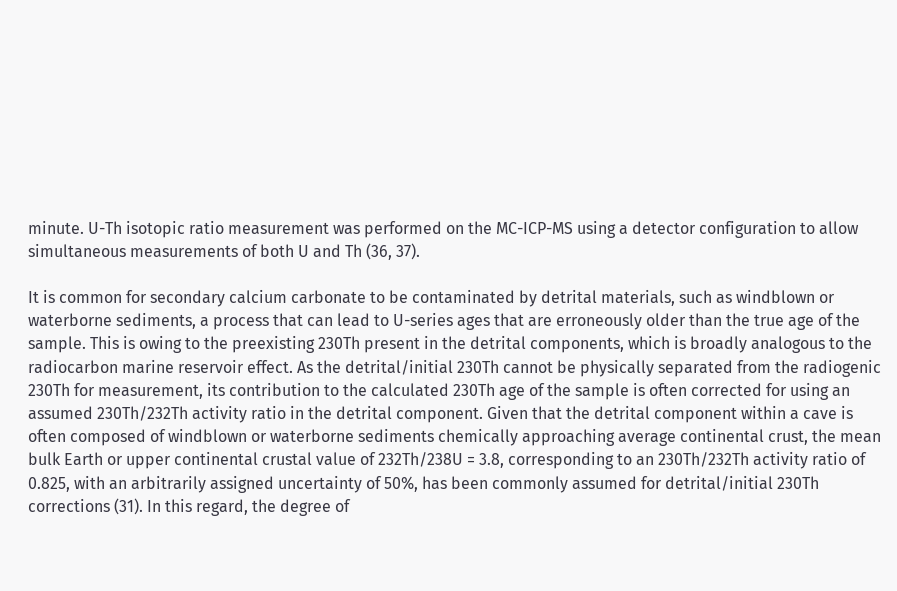minute. U-Th isotopic ratio measurement was performed on the MC-ICP-MS using a detector configuration to allow simultaneous measurements of both U and Th (36, 37).

It is common for secondary calcium carbonate to be contaminated by detrital materials, such as windblown or waterborne sediments, a process that can lead to U-series ages that are erroneously older than the true age of the sample. This is owing to the preexisting 230Th present in the detrital components, which is broadly analogous to the radiocarbon marine reservoir effect. As the detrital/initial 230Th cannot be physically separated from the radiogenic 230Th for measurement, its contribution to the calculated 230Th age of the sample is often corrected for using an assumed 230Th/232Th activity ratio in the detrital component. Given that the detrital component within a cave is often composed of windblown or waterborne sediments chemically approaching average continental crust, the mean bulk Earth or upper continental crustal value of 232Th/238U = 3.8, corresponding to an 230Th/232Th activity ratio of 0.825, with an arbitrarily assigned uncertainty of 50%, has been commonly assumed for detrital/initial 230Th corrections (31). In this regard, the degree of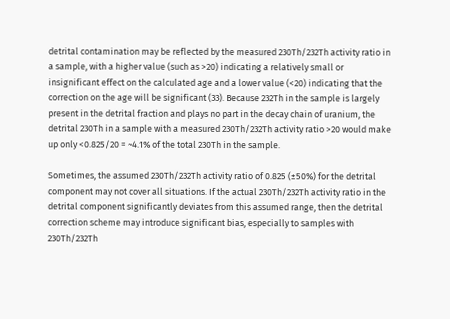detrital contamination may be reflected by the measured 230Th/232Th activity ratio in a sample, with a higher value (such as >20) indicating a relatively small or insignificant effect on the calculated age and a lower value (<20) indicating that the correction on the age will be significant (33). Because 232Th in the sample is largely present in the detrital fraction and plays no part in the decay chain of uranium, the detrital 230Th in a sample with a measured 230Th/232Th activity ratio >20 would make up only <0.825/20 = ~4.1% of the total 230Th in the sample.

Sometimes, the assumed 230Th/232Th activity ratio of 0.825 (±50%) for the detrital component may not cover all situations. If the actual 230Th/232Th activity ratio in the detrital component significantly deviates from this assumed range, then the detrital correction scheme may introduce significant bias, especially to samples with 230Th/232Th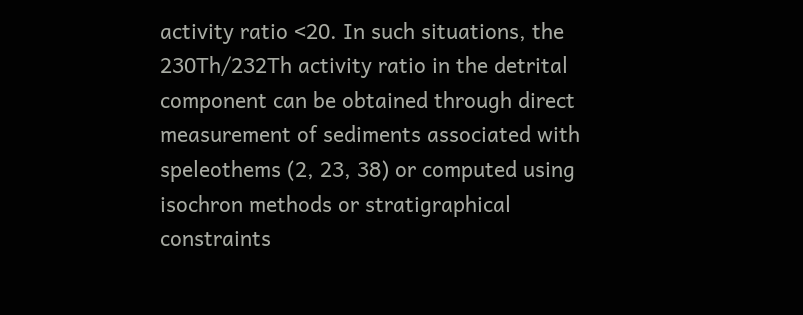activity ratio <20. In such situations, the 230Th/232Th activity ratio in the detrital component can be obtained through direct measurement of sediments associated with speleothems (2, 23, 38) or computed using isochron methods or stratigraphical constraints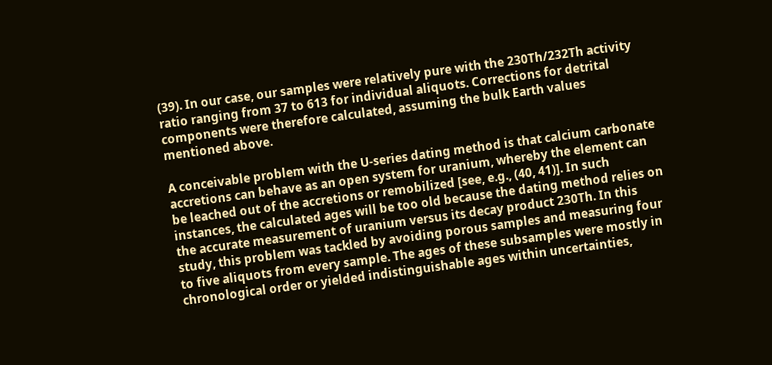(39). In our case, our samples were relatively pure with the 230Th/232Th activity ratio ranging from 37 to 613 for individual aliquots. Corrections for detrital components were therefore calculated, assuming the bulk Earth values mentioned above.

A conceivable problem with the U-series dating method is that calcium carbonate accretions can behave as an open system for uranium, whereby the element can be leached out of the accretions or remobilized [see, e.g., (40, 41)]. In such instances, the calculated ages will be too old because the dating method relies on the accurate measurement of uranium versus its decay product 230Th. In this study, this problem was tackled by avoiding porous samples and measuring four to five aliquots from every sample. The ages of these subsamples were mostly in chronological order or yielded indistinguishable ages within uncertainties,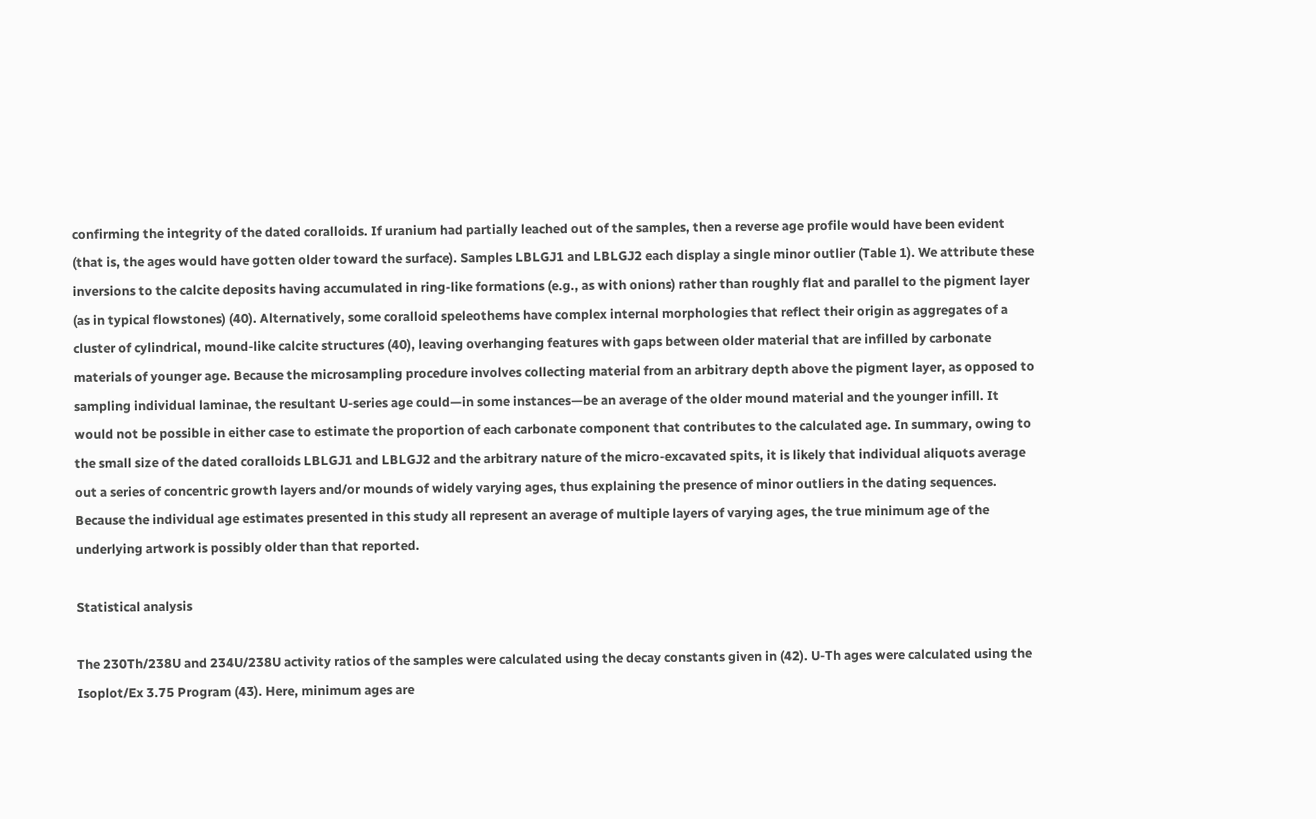confirming the integrity of the dated coralloids. If uranium had partially leached out of the samples, then a reverse age profile would have been evident (that is, the ages would have gotten older toward the surface). Samples LBLGJ1 and LBLGJ2 each display a single minor outlier (Table 1). We attribute these inversions to the calcite deposits having accumulated in ring-like formations (e.g., as with onions) rather than roughly flat and parallel to the pigment layer (as in typical flowstones) (40). Alternatively, some coralloid speleothems have complex internal morphologies that reflect their origin as aggregates of a cluster of cylindrical, mound-like calcite structures (40), leaving overhanging features with gaps between older material that are infilled by carbonate materials of younger age. Because the microsampling procedure involves collecting material from an arbitrary depth above the pigment layer, as opposed to sampling individual laminae, the resultant U-series age could—in some instances—be an average of the older mound material and the younger infill. It would not be possible in either case to estimate the proportion of each carbonate component that contributes to the calculated age. In summary, owing to the small size of the dated coralloids LBLGJ1 and LBLGJ2 and the arbitrary nature of the micro-excavated spits, it is likely that individual aliquots average out a series of concentric growth layers and/or mounds of widely varying ages, thus explaining the presence of minor outliers in the dating sequences. Because the individual age estimates presented in this study all represent an average of multiple layers of varying ages, the true minimum age of the underlying artwork is possibly older than that reported.

Statistical analysis

The 230Th/238U and 234U/238U activity ratios of the samples were calculated using the decay constants given in (42). U-Th ages were calculated using the Isoplot/Ex 3.75 Program (43). Here, minimum ages are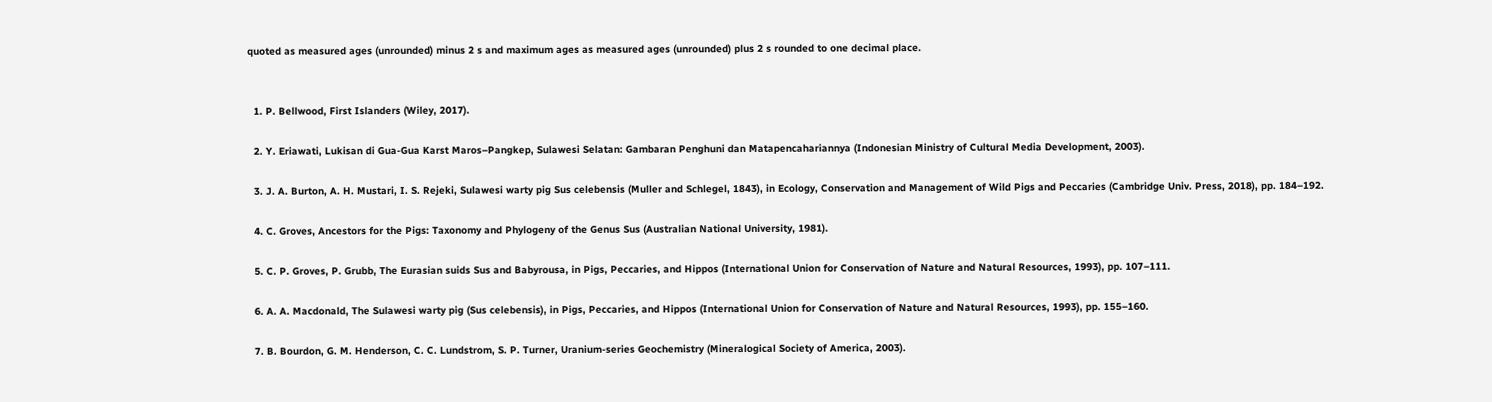quoted as measured ages (unrounded) minus 2 s and maximum ages as measured ages (unrounded) plus 2 s rounded to one decimal place.


  1. P. Bellwood, First Islanders (Wiley, 2017).

  2. Y. Eriawati, Lukisan di Gua-Gua Karst Maros–Pangkep, Sulawesi Selatan: Gambaran Penghuni dan Matapencahariannya (Indonesian Ministry of Cultural Media Development, 2003).

  3. J. A. Burton, A. H. Mustari, I. S. Rejeki, Sulawesi warty pig Sus celebensis (Muller and Schlegel, 1843), in Ecology, Conservation and Management of Wild Pigs and Peccaries (Cambridge Univ. Press, 2018), pp. 184–192.

  4. C. Groves, Ancestors for the Pigs: Taxonomy and Phylogeny of the Genus Sus (Australian National University, 1981).

  5. C. P. Groves, P. Grubb, The Eurasian suids Sus and Babyrousa, in Pigs, Peccaries, and Hippos (International Union for Conservation of Nature and Natural Resources, 1993), pp. 107–111.

  6. A. A. Macdonald, The Sulawesi warty pig (Sus celebensis), in Pigs, Peccaries, and Hippos (International Union for Conservation of Nature and Natural Resources, 1993), pp. 155–160.

  7. B. Bourdon, G. M. Henderson, C. C. Lundstrom, S. P. Turner, Uranium-series Geochemistry (Mineralogical Society of America, 2003).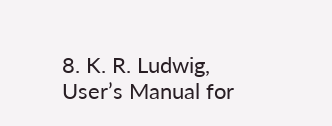8. K. R. Ludwig, User’s Manual for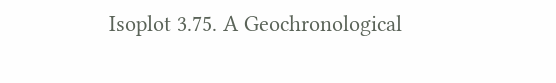Isoplot 3.75. A Geochronological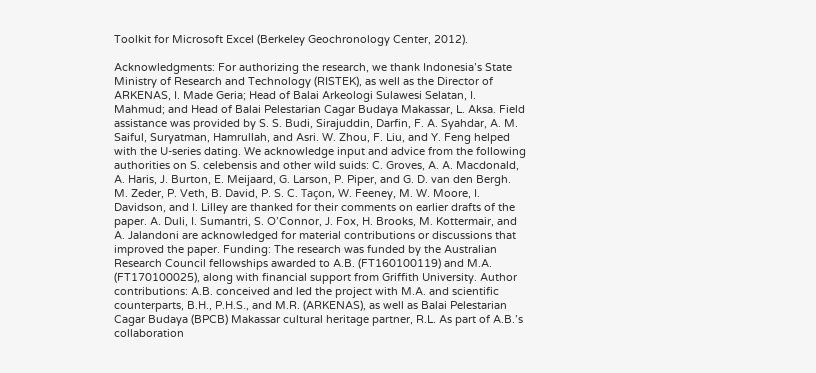Toolkit for Microsoft Excel (Berkeley Geochronology Center, 2012).

Acknowledgments: For authorizing the research, we thank Indonesia’s State Ministry of Research and Technology (RISTEK), as well as the Director of ARKENAS, I. Made Geria; Head of Balai Arkeologi Sulawesi Selatan, I. Mahmud; and Head of Balai Pelestarian Cagar Budaya Makassar, L. Aksa. Field assistance was provided by S. S. Budi, Sirajuddin, Darfin, F. A. Syahdar, A. M. Saiful, Suryatman, Hamrullah, and Asri. W. Zhou, F. Liu, and Y. Feng helped with the U-series dating. We acknowledge input and advice from the following authorities on S. celebensis and other wild suids: C. Groves, A. A. Macdonald, A. Haris, J. Burton, E. Meijaard, G. Larson, P. Piper, and G. D. van den Bergh. M. Zeder, P. Veth, B. David, P. S. C. Taçon, W. Feeney, M. W. Moore, I. Davidson, and I. Lilley are thanked for their comments on earlier drafts of the paper. A. Duli, I. Sumantri, S. O’Connor, J. Fox, H. Brooks, M. Kottermair, and A. Jalandoni are acknowledged for material contributions or discussions that improved the paper. Funding: The research was funded by the Australian Research Council fellowships awarded to A.B. (FT160100119) and M.A. (FT170100025), along with financial support from Griffith University. Author contributions: A.B. conceived and led the project with M.A. and scientific counterparts, B.H., P.H.S., and M.R. (ARKENAS), as well as Balai Pelestarian Cagar Budaya (BPCB) Makassar cultural heritage partner, R.L. As part of A.B.’s collaboration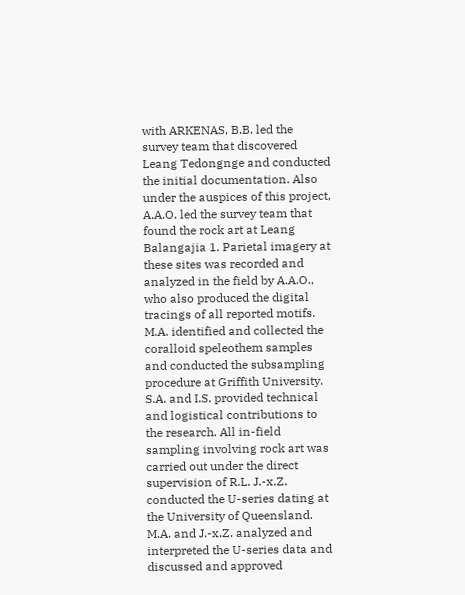with ARKENAS, B.B. led the survey team that discovered Leang Tedongnge and conducted the initial documentation. Also under the auspices of this project, A.A.O. led the survey team that found the rock art at Leang Balangajia 1. Parietal imagery at these sites was recorded and analyzed in the field by A.A.O., who also produced the digital tracings of all reported motifs. M.A. identified and collected the coralloid speleothem samples and conducted the subsampling procedure at Griffith University. S.A. and I.S. provided technical and logistical contributions to the research. All in-field sampling involving rock art was carried out under the direct supervision of R.L. J.-x.Z. conducted the U-series dating at the University of Queensland. M.A. and J.-x.Z. analyzed and interpreted the U-series data and discussed and approved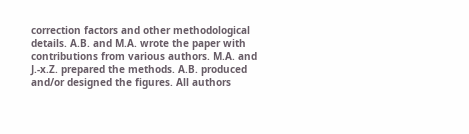correction factors and other methodological details. A.B. and M.A. wrote the paper with contributions from various authors. M.A. and J.-x.Z. prepared the methods. A.B. produced and/or designed the figures. All authors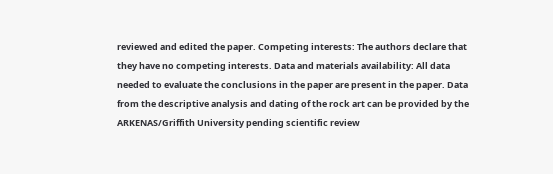reviewed and edited the paper. Competing interests: The authors declare that they have no competing interests. Data and materials availability: All data needed to evaluate the conclusions in the paper are present in the paper. Data from the descriptive analysis and dating of the rock art can be provided by the ARKENAS/Griffith University pending scientific review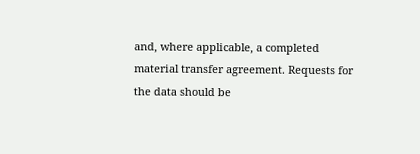and, where applicable, a completed material transfer agreement. Requests for the data should be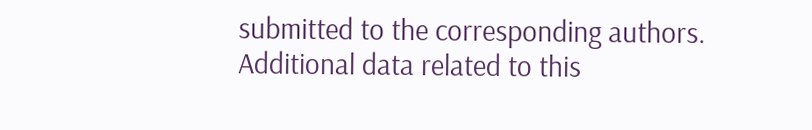submitted to the corresponding authors. Additional data related to this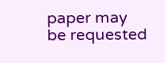paper may be requested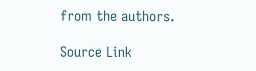from the authors.

Source Link